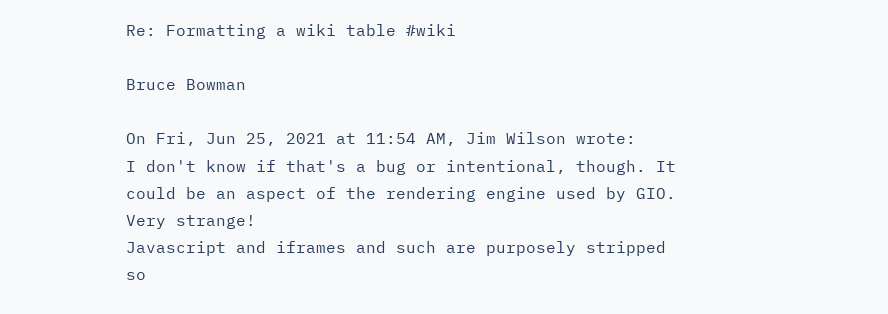Re: Formatting a wiki table #wiki

Bruce Bowman

On Fri, Jun 25, 2021 at 11:54 AM, Jim Wilson wrote:
I don't know if that's a bug or intentional, though. It could be an aspect of the rendering engine used by GIO. Very strange!
Javascript and iframes and such are purposely stripped so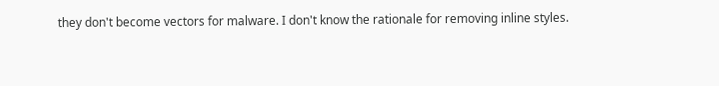they don't become vectors for malware. I don't know the rationale for removing inline styles.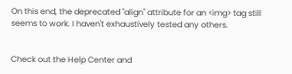On this end, the deprecated "align" attribute for an <img> tag still seems to work. I haven't exhaustively tested any others.


Check out the Help Center and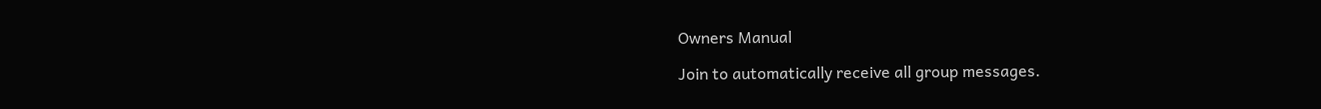Owners Manual

Join to automatically receive all group messages.